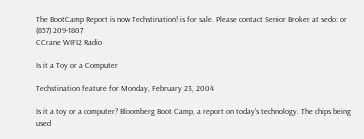The BootCamp Report is now Techstination! is for sale. Please contact Senior Broker at sedo: or (857) 209-1807
CCrane WIFI2 Radio

Is it a Toy or a Computer

Techstination feature for Monday, February 23, 2004

Is it a toy or a computer? Bloomberg Boot Camp, a report on today's technology. The chips being used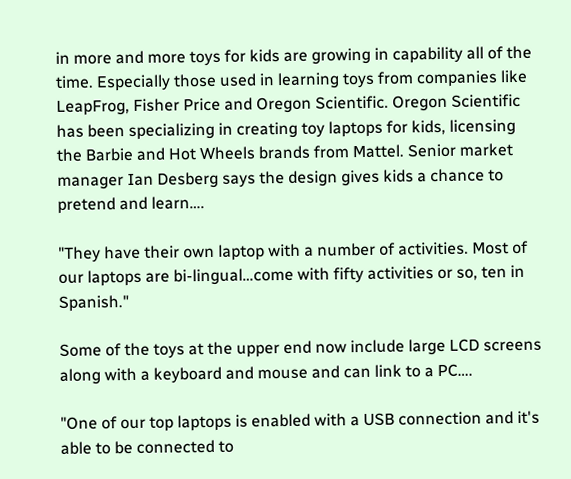in more and more toys for kids are growing in capability all of the time. Especially those used in learning toys from companies like LeapFrog, Fisher Price and Oregon Scientific. Oregon Scientific has been specializing in creating toy laptops for kids, licensing the Barbie and Hot Wheels brands from Mattel. Senior market manager Ian Desberg says the design gives kids a chance to pretend and learn….

"They have their own laptop with a number of activities. Most of our laptops are bi-lingual…come with fifty activities or so, ten in Spanish."

Some of the toys at the upper end now include large LCD screens along with a keyboard and mouse and can link to a PC….

"One of our top laptops is enabled with a USB connection and it's able to be connected to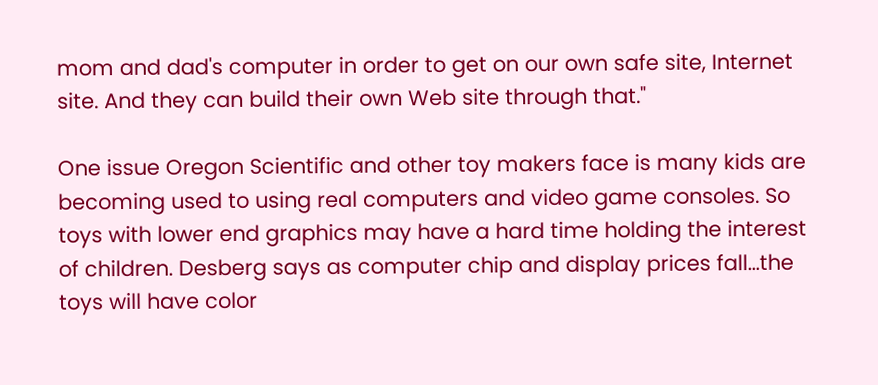mom and dad's computer in order to get on our own safe site, Internet site. And they can build their own Web site through that."

One issue Oregon Scientific and other toy makers face is many kids are becoming used to using real computers and video game consoles. So toys with lower end graphics may have a hard time holding the interest of children. Desberg says as computer chip and display prices fall…the toys will have color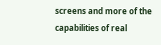screens and more of the capabilities of real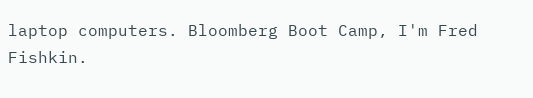laptop computers. Bloomberg Boot Camp, I'm Fred Fishkin.